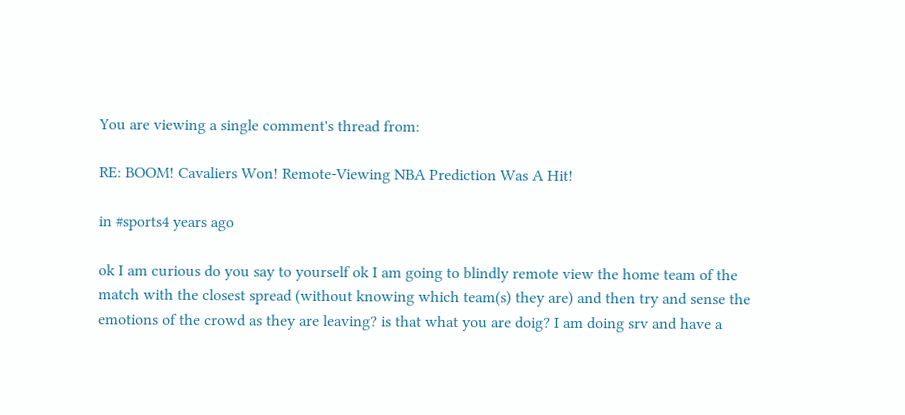You are viewing a single comment's thread from:

RE: BOOM! Cavaliers Won! Remote-Viewing NBA Prediction Was A Hit!

in #sports4 years ago

ok I am curious do you say to yourself ok I am going to blindly remote view the home team of the match with the closest spread (without knowing which team(s) they are) and then try and sense the emotions of the crowd as they are leaving? is that what you are doig? I am doing srv and have a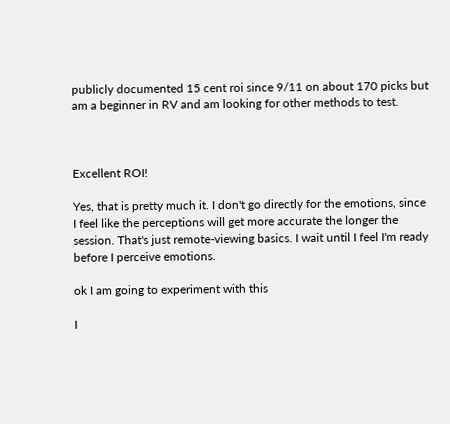publicly documented 15 cent roi since 9/11 on about 170 picks but am a beginner in RV and am looking for other methods to test.



Excellent ROI!

Yes, that is pretty much it. I don't go directly for the emotions, since I feel like the perceptions will get more accurate the longer the session. That's just remote-viewing basics. I wait until I feel I'm ready before I perceive emotions.

ok I am going to experiment with this

I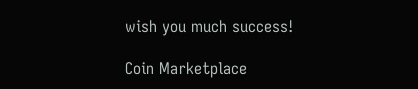wish you much success!

Coin Marketplace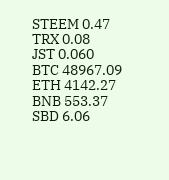STEEM 0.47
TRX 0.08
JST 0.060
BTC 48967.09
ETH 4142.27
BNB 553.37
SBD 6.06